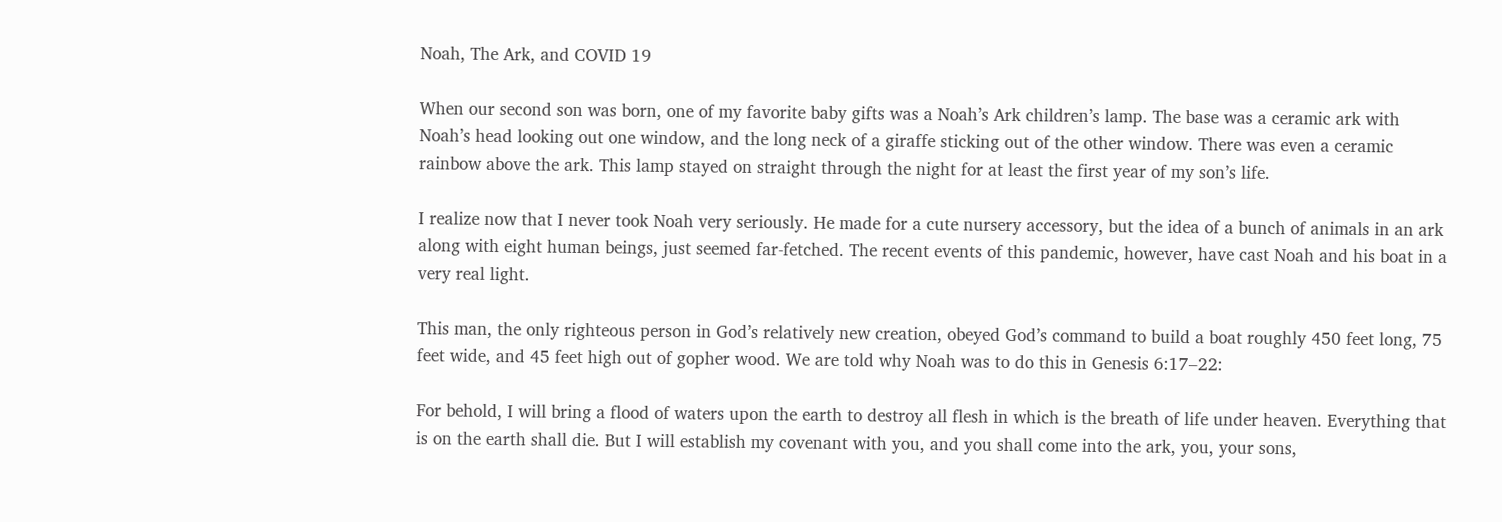Noah, The Ark, and COVID 19

When our second son was born, one of my favorite baby gifts was a Noah’s Ark children’s lamp. The base was a ceramic ark with Noah’s head looking out one window, and the long neck of a giraffe sticking out of the other window. There was even a ceramic rainbow above the ark. This lamp stayed on straight through the night for at least the first year of my son’s life.

I realize now that I never took Noah very seriously. He made for a cute nursery accessory, but the idea of a bunch of animals in an ark along with eight human beings, just seemed far-fetched. The recent events of this pandemic, however, have cast Noah and his boat in a very real light.

This man, the only righteous person in God’s relatively new creation, obeyed God’s command to build a boat roughly 450 feet long, 75 feet wide, and 45 feet high out of gopher wood. We are told why Noah was to do this in Genesis 6:17–22:

For behold, I will bring a flood of waters upon the earth to destroy all flesh in which is the breath of life under heaven. Everything that is on the earth shall die. But I will establish my covenant with you, and you shall come into the ark, you, your sons,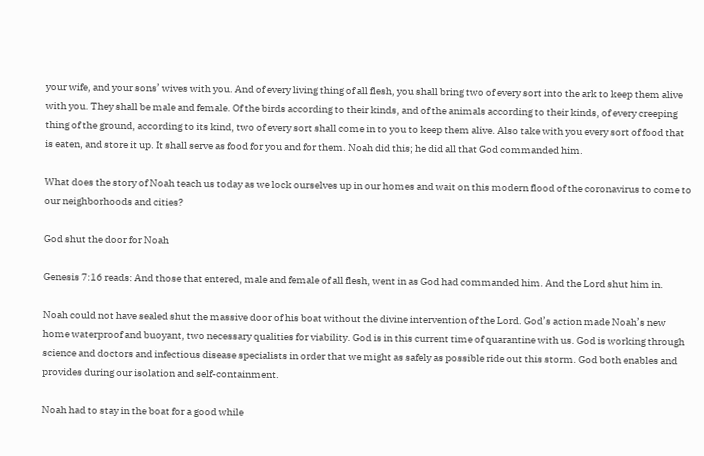your wife, and your sons’ wives with you. And of every living thing of all flesh, you shall bring two of every sort into the ark to keep them alive with you. They shall be male and female. Of the birds according to their kinds, and of the animals according to their kinds, of every creeping thing of the ground, according to its kind, two of every sort shall come in to you to keep them alive. Also take with you every sort of food that is eaten, and store it up. It shall serve as food for you and for them. Noah did this; he did all that God commanded him.

What does the story of Noah teach us today as we lock ourselves up in our homes and wait on this modern flood of the coronavirus to come to our neighborhoods and cities?

God shut the door for Noah

Genesis 7:16 reads: And those that entered, male and female of all flesh, went in as God had commanded him. And the Lord shut him in.

Noah could not have sealed shut the massive door of his boat without the divine intervention of the Lord. God’s action made Noah’s new home waterproof and buoyant, two necessary qualities for viability. God is in this current time of quarantine with us. God is working through science and doctors and infectious disease specialists in order that we might as safely as possible ride out this storm. God both enables and provides during our isolation and self-containment.

Noah had to stay in the boat for a good while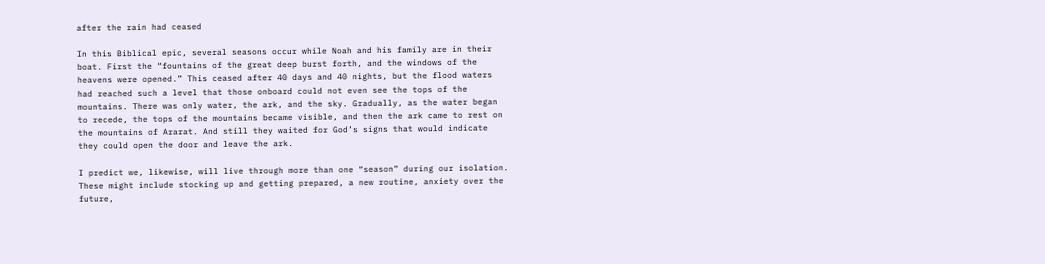after the rain had ceased

In this Biblical epic, several seasons occur while Noah and his family are in their boat. First the “fountains of the great deep burst forth, and the windows of the heavens were opened.” This ceased after 40 days and 40 nights, but the flood waters had reached such a level that those onboard could not even see the tops of the mountains. There was only water, the ark, and the sky. Gradually, as the water began to recede, the tops of the mountains became visible, and then the ark came to rest on the mountains of Ararat. And still they waited for God’s signs that would indicate they could open the door and leave the ark.

I predict we, likewise, will live through more than one “season” during our isolation. These might include stocking up and getting prepared, a new routine, anxiety over the future,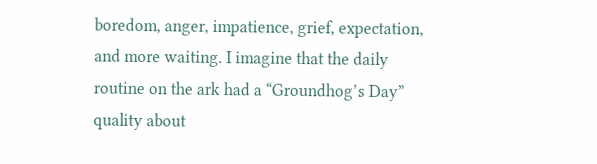boredom, anger, impatience, grief, expectation, and more waiting. I imagine that the daily routine on the ark had a “Groundhog’s Day” quality about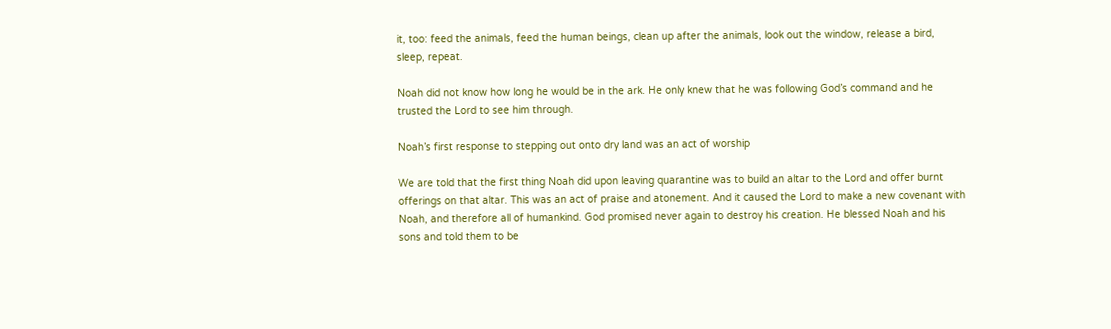it, too: feed the animals, feed the human beings, clean up after the animals, look out the window, release a bird, sleep, repeat.

Noah did not know how long he would be in the ark. He only knew that he was following God’s command and he trusted the Lord to see him through.

Noah’s first response to stepping out onto dry land was an act of worship

We are told that the first thing Noah did upon leaving quarantine was to build an altar to the Lord and offer burnt offerings on that altar. This was an act of praise and atonement. And it caused the Lord to make a new covenant with Noah, and therefore all of humankind. God promised never again to destroy his creation. He blessed Noah and his sons and told them to be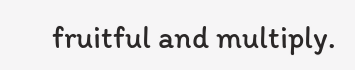fruitful and multiply.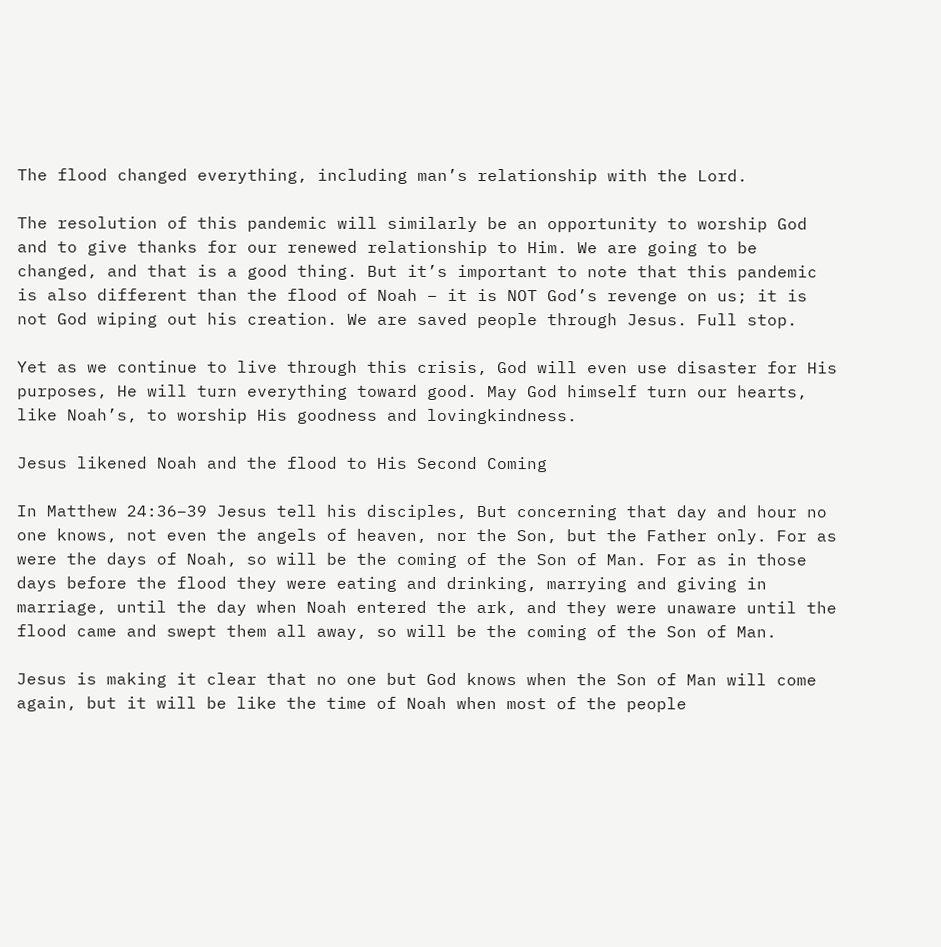The flood changed everything, including man’s relationship with the Lord.

The resolution of this pandemic will similarly be an opportunity to worship God and to give thanks for our renewed relationship to Him. We are going to be changed, and that is a good thing. But it’s important to note that this pandemic is also different than the flood of Noah – it is NOT God’s revenge on us; it is not God wiping out his creation. We are saved people through Jesus. Full stop.

Yet as we continue to live through this crisis, God will even use disaster for His purposes, He will turn everything toward good. May God himself turn our hearts, like Noah’s, to worship His goodness and lovingkindness.

Jesus likened Noah and the flood to His Second Coming

In Matthew 24:36–39 Jesus tell his disciples, But concerning that day and hour no one knows, not even the angels of heaven, nor the Son, but the Father only. For as were the days of Noah, so will be the coming of the Son of Man. For as in those days before the flood they were eating and drinking, marrying and giving in marriage, until the day when Noah entered the ark, and they were unaware until the flood came and swept them all away, so will be the coming of the Son of Man.

Jesus is making it clear that no one but God knows when the Son of Man will come again, but it will be like the time of Noah when most of the people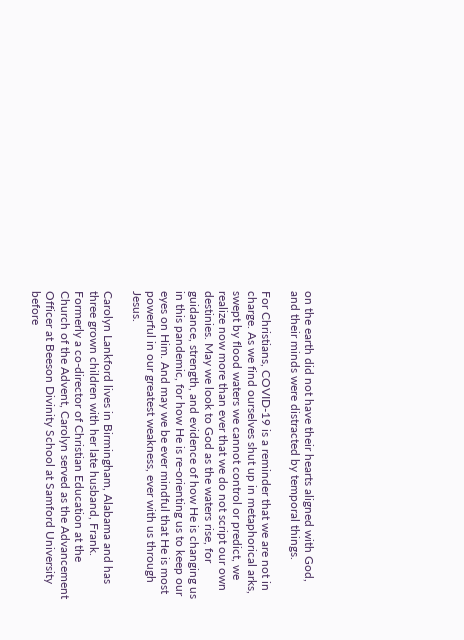on the earth did not have their hearts aligned with God, and their minds were distracted by temporal things.

For Christians, COVID-19 is a reminder that we are not in charge. As we find ourselves shut up in metaphorical arks, swept by flood waters we cannot control or predict, we realize now more than ever that we do not script our own destinies. May we look to God as the waters rise, for guidance, strength, and evidence of how He is changing us in this pandemic, for how He is re-orienting us to keep our eyes on Him. And may we be ever mindful that He is most powerful in our greatest weakness, ever with us through Jesus.

Carolyn Lankford lives in Birmingham, Alabama and has three grown children with her late husband, Frank. Formerly a co-director of Christian Education at the Church of the Advent, Carolyn served as the Advancement Officer at Beeson Divinity School at Samford University before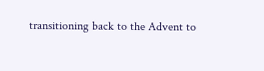transitioning back to the Advent to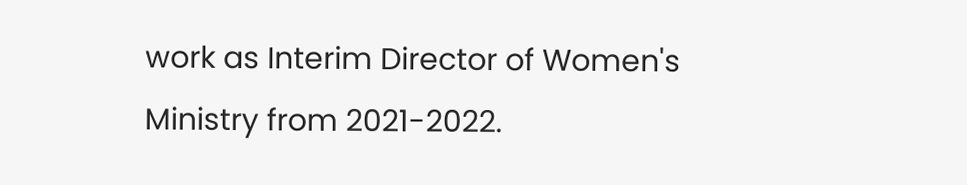work as Interim Director of Women's Ministry from 2021-2022.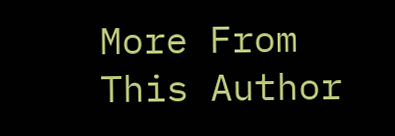More From This Author